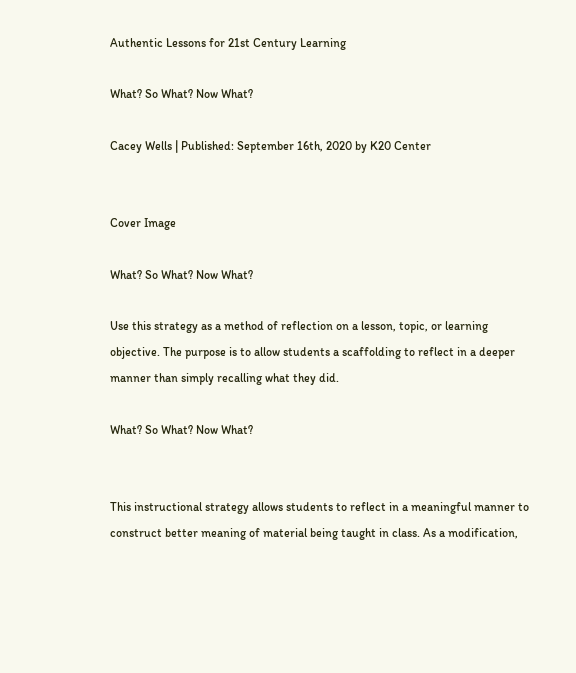Authentic Lessons for 21st Century Learning

What? So What? Now What?

Cacey Wells | Published: September 16th, 2020 by K20 Center


Cover Image

What? So What? Now What?

Use this strategy as a method of reflection on a lesson, topic, or learning objective. The purpose is to allow students a scaffolding to reflect in a deeper manner than simply recalling what they did.

What? So What? Now What?


This instructional strategy allows students to reflect in a meaningful manner to construct better meaning of material being taught in class. As a modification,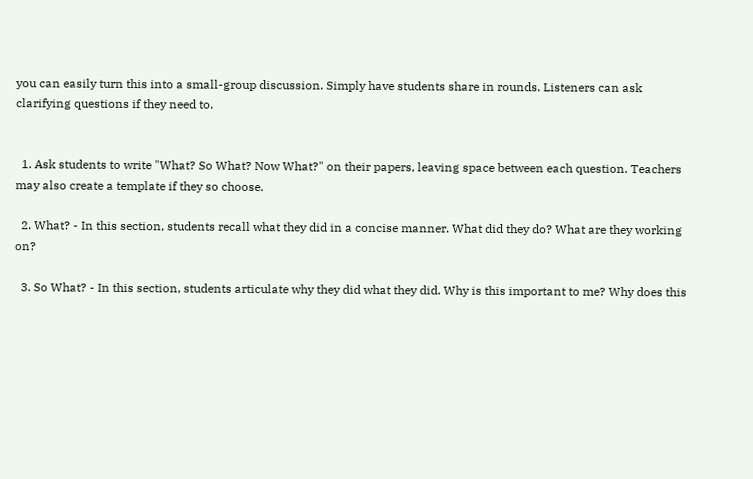you can easily turn this into a small-group discussion. Simply have students share in rounds. Listeners can ask clarifying questions if they need to.


  1. Ask students to write "What? So What? Now What?" on their papers, leaving space between each question. Teachers may also create a template if they so choose.

  2. What? - In this section, students recall what they did in a concise manner. What did they do? What are they working on?

  3. So What? - In this section, students articulate why they did what they did. Why is this important to me? Why does this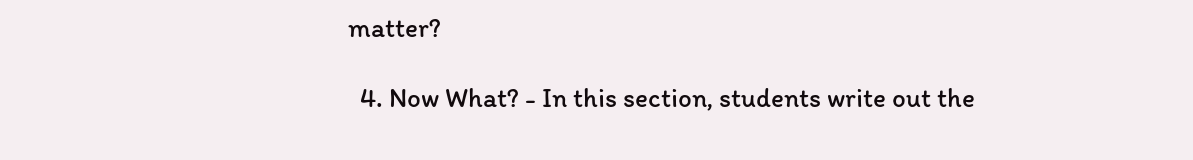matter?

  4. Now What? - In this section, students write out the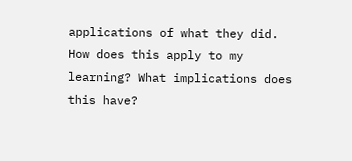applications of what they did. How does this apply to my learning? What implications does this have?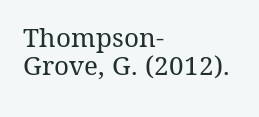Thompson-Grove, G. (2012).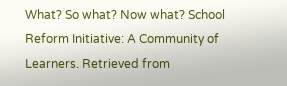What? So what? Now what? School Reform Initiative: A Community of Learners. Retrieved from